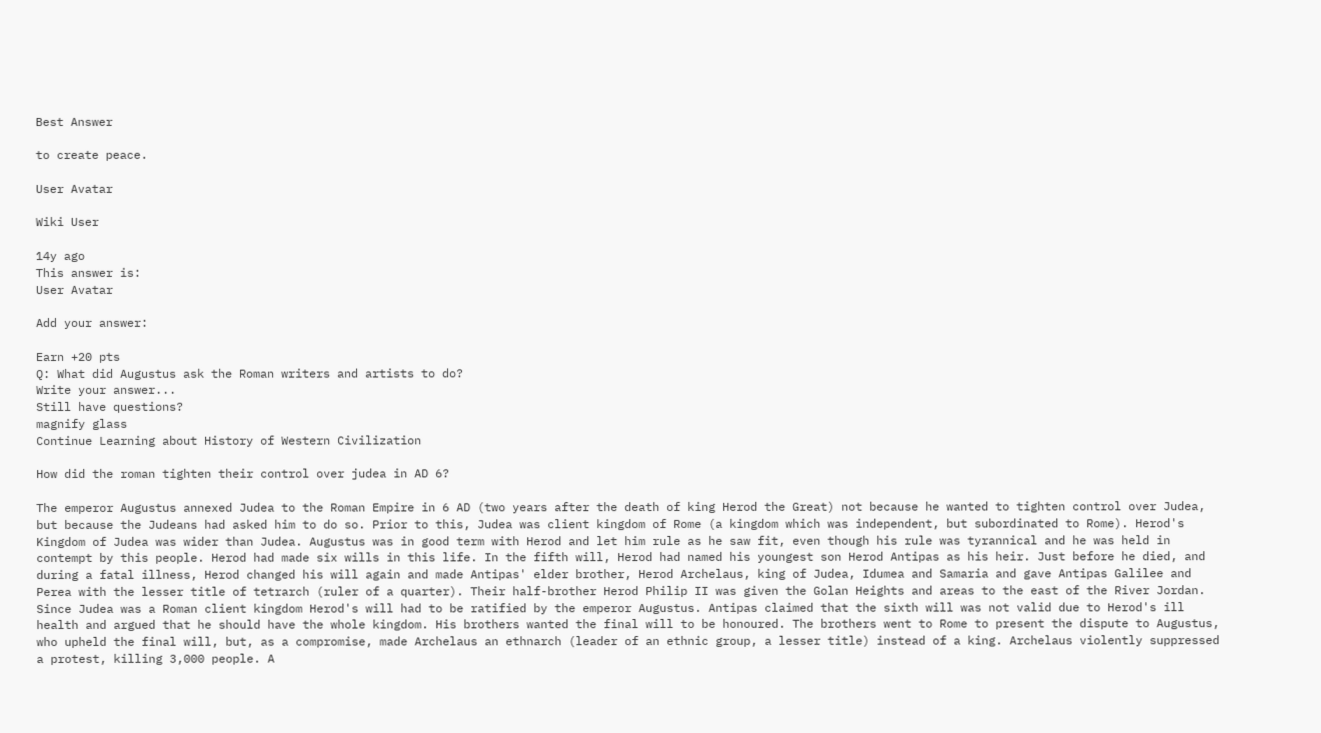Best Answer

to create peace.

User Avatar

Wiki User

14y ago
This answer is:
User Avatar

Add your answer:

Earn +20 pts
Q: What did Augustus ask the Roman writers and artists to do?
Write your answer...
Still have questions?
magnify glass
Continue Learning about History of Western Civilization

How did the roman tighten their control over judea in AD 6?

The emperor Augustus annexed Judea to the Roman Empire in 6 AD (two years after the death of king Herod the Great) not because he wanted to tighten control over Judea, but because the Judeans had asked him to do so. Prior to this, Judea was client kingdom of Rome (a kingdom which was independent, but subordinated to Rome). Herod's Kingdom of Judea was wider than Judea. Augustus was in good term with Herod and let him rule as he saw fit, even though his rule was tyrannical and he was held in contempt by this people. Herod had made six wills in this life. In the fifth will, Herod had named his youngest son Herod Antipas as his heir. Just before he died, and during a fatal illness, Herod changed his will again and made Antipas' elder brother, Herod Archelaus, king of Judea, Idumea and Samaria and gave Antipas Galilee and Perea with the lesser title of tetrarch (ruler of a quarter). Their half-brother Herod Philip II was given the Golan Heights and areas to the east of the River Jordan. Since Judea was a Roman client kingdom Herod's will had to be ratified by the emperor Augustus. Antipas claimed that the sixth will was not valid due to Herod's ill health and argued that he should have the whole kingdom. His brothers wanted the final will to be honoured. The brothers went to Rome to present the dispute to Augustus, who upheld the final will, but, as a compromise, made Archelaus an ethnarch (leader of an ethnic group, a lesser title) instead of a king. Archelaus violently suppressed a protest, killing 3,000 people. A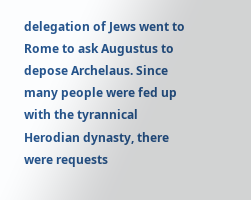delegation of Jews went to Rome to ask Augustus to depose Archelaus. Since many people were fed up with the tyrannical Herodian dynasty, there were requests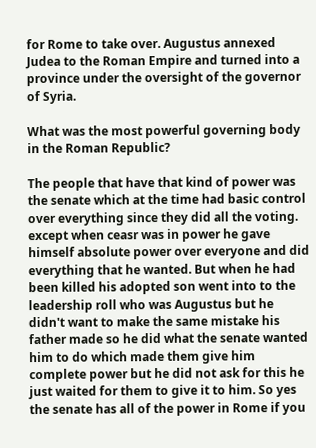for Rome to take over. Augustus annexed Judea to the Roman Empire and turned into a province under the oversight of the governor of Syria.

What was the most powerful governing body in the Roman Republic?

The people that have that kind of power was the senate which at the time had basic control over everything since they did all the voting. except when ceasr was in power he gave himself absolute power over everyone and did everything that he wanted. But when he had been killed his adopted son went into to the leadership roll who was Augustus but he didn't want to make the same mistake his father made so he did what the senate wanted him to do which made them give him complete power but he did not ask for this he just waited for them to give it to him. So yes the senate has all of the power in Rome if you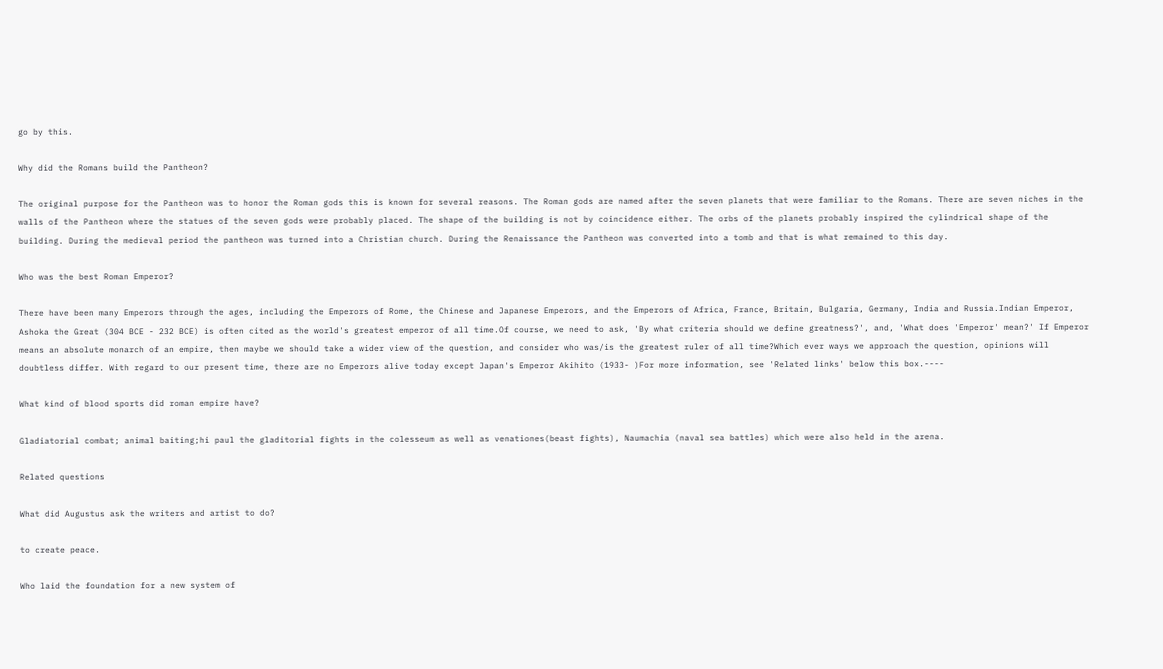go by this.

Why did the Romans build the Pantheon?

The original purpose for the Pantheon was to honor the Roman gods this is known for several reasons. The Roman gods are named after the seven planets that were familiar to the Romans. There are seven niches in the walls of the Pantheon where the statues of the seven gods were probably placed. The shape of the building is not by coincidence either. The orbs of the planets probably inspired the cylindrical shape of the building. During the medieval period the pantheon was turned into a Christian church. During the Renaissance the Pantheon was converted into a tomb and that is what remained to this day.

Who was the best Roman Emperor?

There have been many Emperors through the ages, including the Emperors of Rome, the Chinese and Japanese Emperors, and the Emperors of Africa, France, Britain, Bulgaria, Germany, India and Russia.Indian Emperor, Ashoka the Great (304 BCE - 232 BCE) is often cited as the world's greatest emperor of all time.Of course, we need to ask, 'By what criteria should we define greatness?', and, 'What does 'Emperor' mean?' If Emperor means an absolute monarch of an empire, then maybe we should take a wider view of the question, and consider who was/is the greatest ruler of all time?Which ever ways we approach the question, opinions will doubtless differ. With regard to our present time, there are no Emperors alive today except Japan's Emperor Akihito (1933- )For more information, see 'Related links' below this box.----

What kind of blood sports did roman empire have?

Gladiatorial combat; animal baiting;hi paul the gladitorial fights in the colesseum as well as venationes(beast fights), Naumachia (naval sea battles) which were also held in the arena.

Related questions

What did Augustus ask the writers and artist to do?

to create peace.

Who laid the foundation for a new system of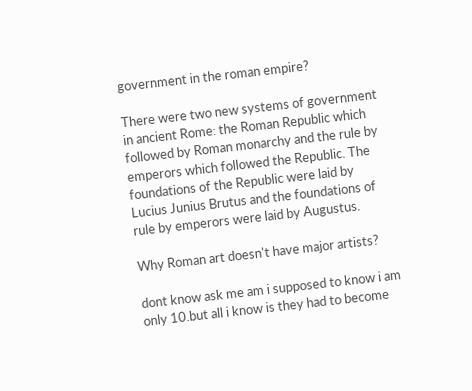government in the roman empire?

There were two new systems of government in ancient Rome: the Roman Republic which followed by Roman monarchy and the rule by emperors which followed the Republic. The foundations of the Republic were laid by Lucius Junius Brutus and the foundations of rule by emperors were laid by Augustus.

Why Roman art doesn't have major artists?

dont know ask me am i supposed to know i am only 10.but all i know is they had to become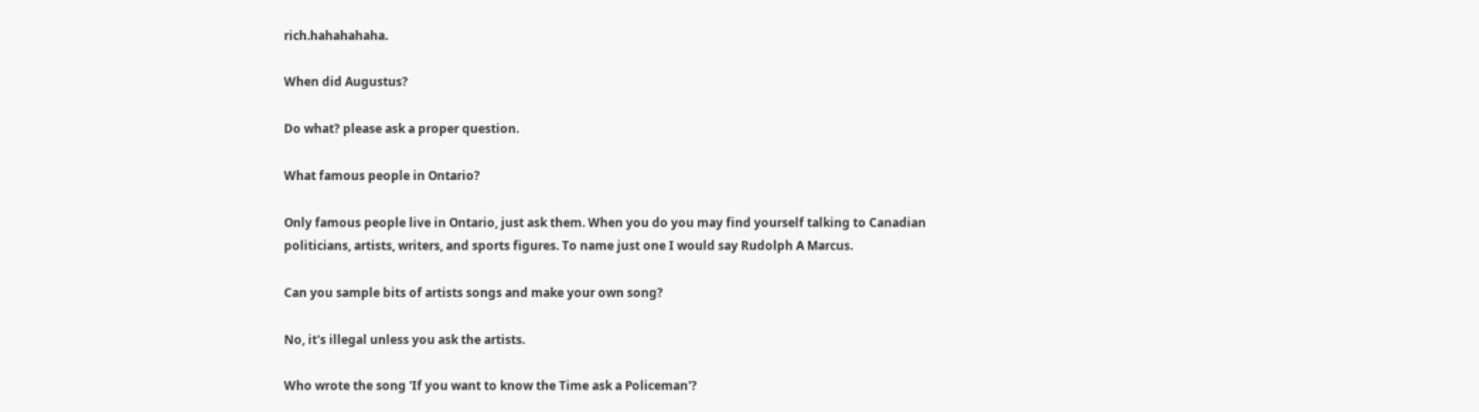rich.hahahahaha.

When did Augustus?

Do what? please ask a proper question.

What famous people in Ontario?

Only famous people live in Ontario, just ask them. When you do you may find yourself talking to Canadian politicians, artists, writers, and sports figures. To name just one I would say Rudolph A Marcus.

Can you sample bits of artists songs and make your own song?

No, it's illegal unless you ask the artists.

Who wrote the song 'If you want to know the Time ask a Policeman'?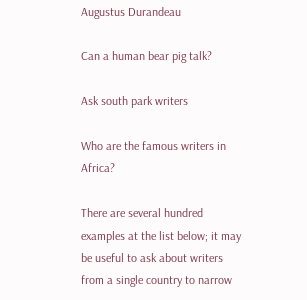Augustus Durandeau

Can a human bear pig talk?

Ask south park writers

Who are the famous writers in Africa?

There are several hundred examples at the list below; it may be useful to ask about writers from a single country to narrow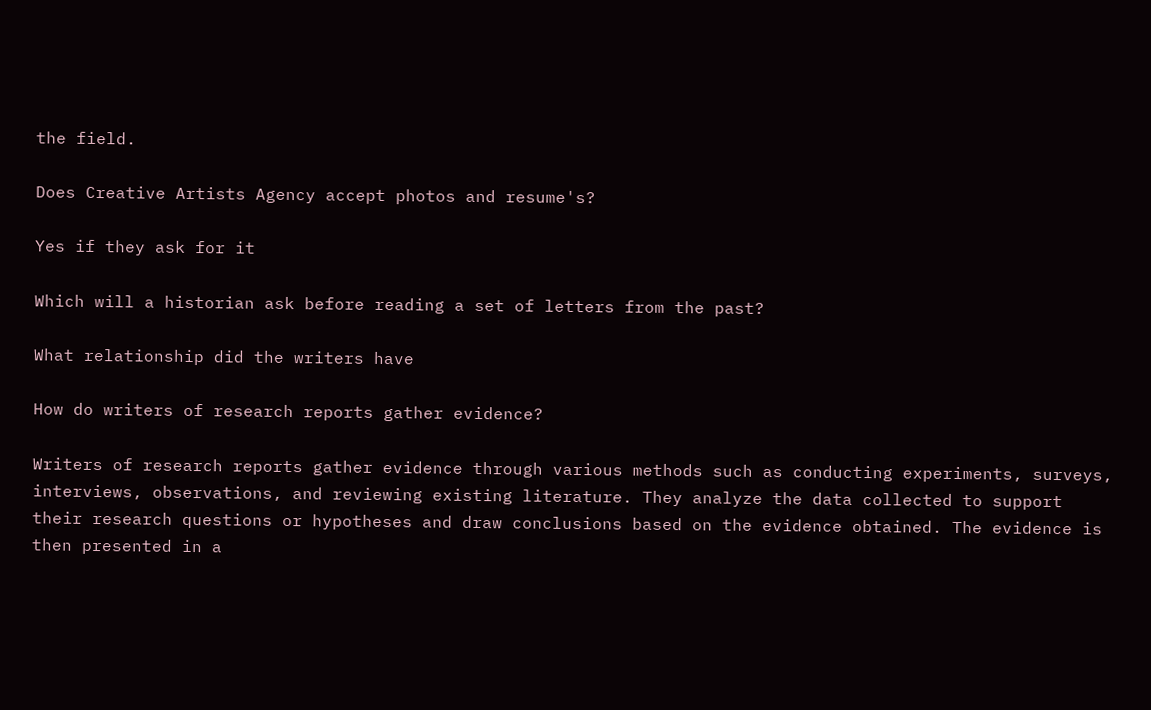the field.

Does Creative Artists Agency accept photos and resume's?

Yes if they ask for it

Which will a historian ask before reading a set of letters from the past?

What relationship did the writers have

How do writers of research reports gather evidence?

Writers of research reports gather evidence through various methods such as conducting experiments, surveys, interviews, observations, and reviewing existing literature. They analyze the data collected to support their research questions or hypotheses and draw conclusions based on the evidence obtained. The evidence is then presented in a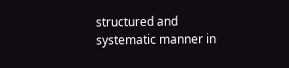structured and systematic manner in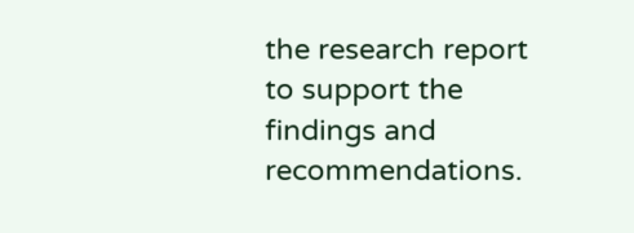the research report to support the findings and recommendations.